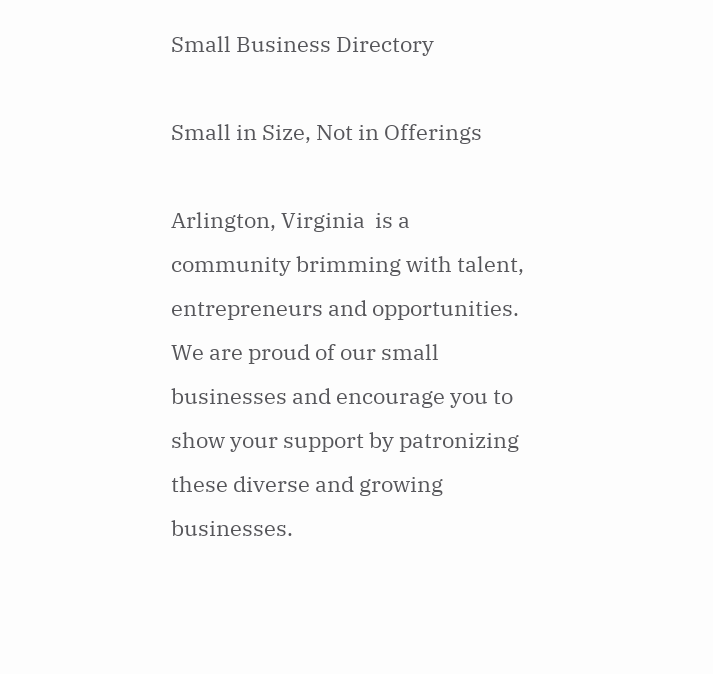Small Business Directory

Small in Size, Not in Offerings

Arlington, Virginia  is a community brimming with talent, entrepreneurs and opportunities. We are proud of our small businesses and encourage you to show your support by patronizing these diverse and growing businesses.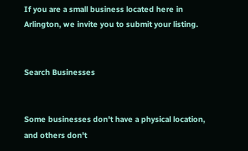If you are a small business located here in Arlington, we invite you to submit your listing.


Search Businesses


Some businesses don't have a physical location, and others don't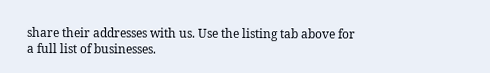share their addresses with us. Use the listing tab above for a full list of businesses.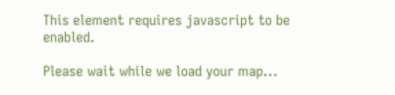This element requires javascript to be enabled.

Please wait while we load your map...